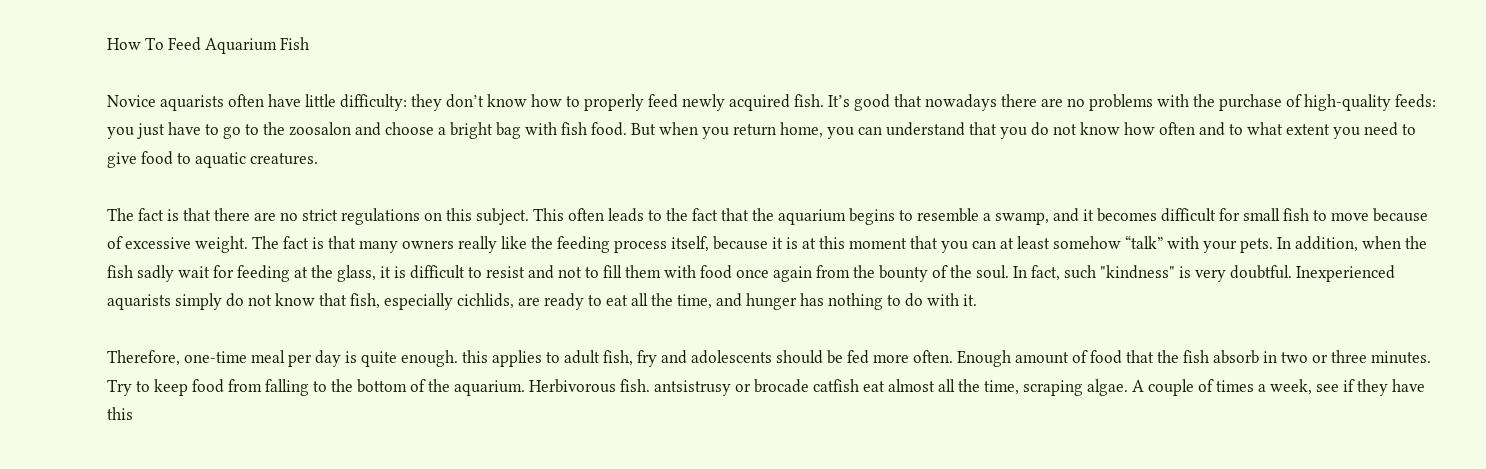How To Feed Aquarium Fish

Novice aquarists often have little difficulty: they don’t know how to properly feed newly acquired fish. It’s good that nowadays there are no problems with the purchase of high-quality feeds: you just have to go to the zoosalon and choose a bright bag with fish food. But when you return home, you can understand that you do not know how often and to what extent you need to give food to aquatic creatures.

The fact is that there are no strict regulations on this subject. This often leads to the fact that the aquarium begins to resemble a swamp, and it becomes difficult for small fish to move because of excessive weight. The fact is that many owners really like the feeding process itself, because it is at this moment that you can at least somehow “talk” with your pets. In addition, when the fish sadly wait for feeding at the glass, it is difficult to resist and not to fill them with food once again from the bounty of the soul. In fact, such "kindness" is very doubtful. Inexperienced aquarists simply do not know that fish, especially cichlids, are ready to eat all the time, and hunger has nothing to do with it.

Therefore, one-time meal per day is quite enough. this applies to adult fish, fry and adolescents should be fed more often. Enough amount of food that the fish absorb in two or three minutes. Try to keep food from falling to the bottom of the aquarium. Herbivorous fish. antsistrusy or brocade catfish eat almost all the time, scraping algae. A couple of times a week, see if they have this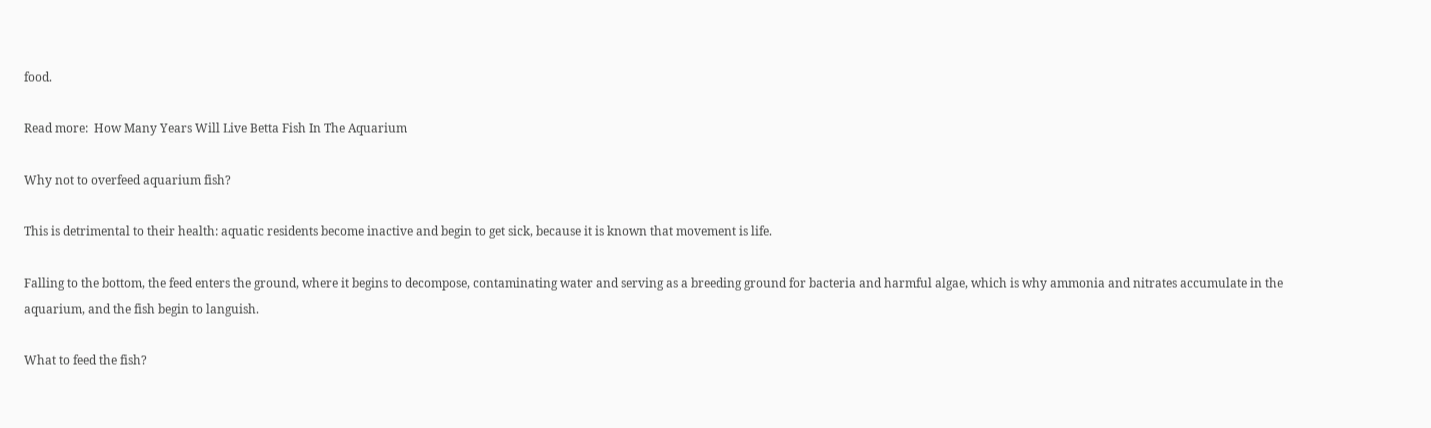food.

Read more:  How Many Years Will Live Betta Fish In The Aquarium

Why not to overfeed aquarium fish?

This is detrimental to their health: aquatic residents become inactive and begin to get sick, because it is known that movement is life.

Falling to the bottom, the feed enters the ground, where it begins to decompose, contaminating water and serving as a breeding ground for bacteria and harmful algae, which is why ammonia and nitrates accumulate in the aquarium, and the fish begin to languish.

What to feed the fish?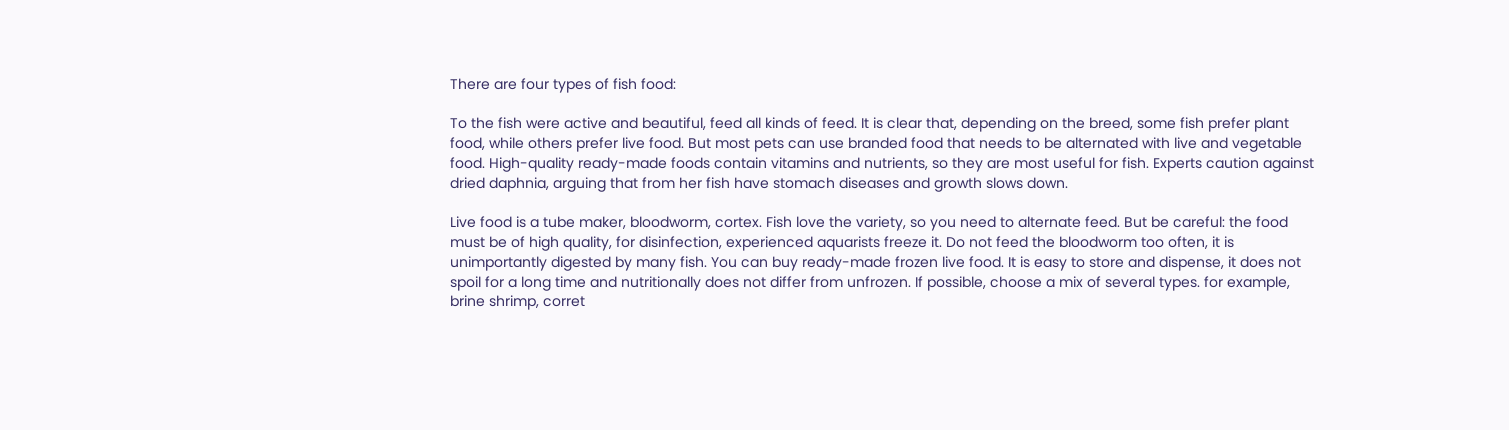There are four types of fish food:

To the fish were active and beautiful, feed all kinds of feed. It is clear that, depending on the breed, some fish prefer plant food, while others prefer live food. But most pets can use branded food that needs to be alternated with live and vegetable food. High-quality ready-made foods contain vitamins and nutrients, so they are most useful for fish. Experts caution against dried daphnia, arguing that from her fish have stomach diseases and growth slows down.

Live food is a tube maker, bloodworm, cortex. Fish love the variety, so you need to alternate feed. But be careful: the food must be of high quality, for disinfection, experienced aquarists freeze it. Do not feed the bloodworm too often, it is unimportantly digested by many fish. You can buy ready-made frozen live food. It is easy to store and dispense, it does not spoil for a long time and nutritionally does not differ from unfrozen. If possible, choose a mix of several types. for example, brine shrimp, corret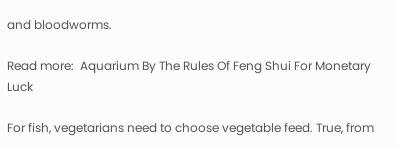and bloodworms.

Read more:  Aquarium By The Rules Of Feng Shui For Monetary Luck

For fish, vegetarians need to choose vegetable feed. True, from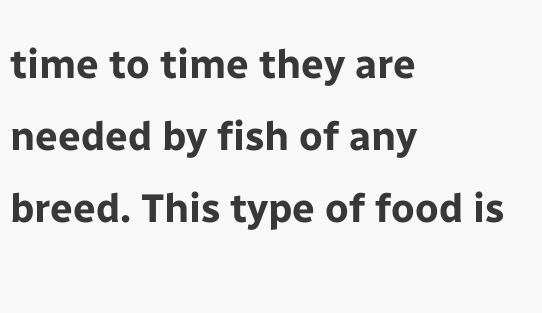time to time they are needed by fish of any breed. This type of food is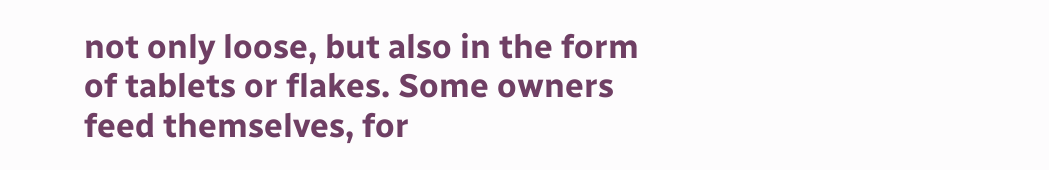not only loose, but also in the form of tablets or flakes. Some owners feed themselves, for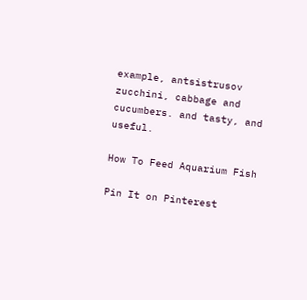example, antsistrusov zucchini, cabbage and cucumbers. and tasty, and useful.

How To Feed Aquarium Fish

Pin It on Pinterest